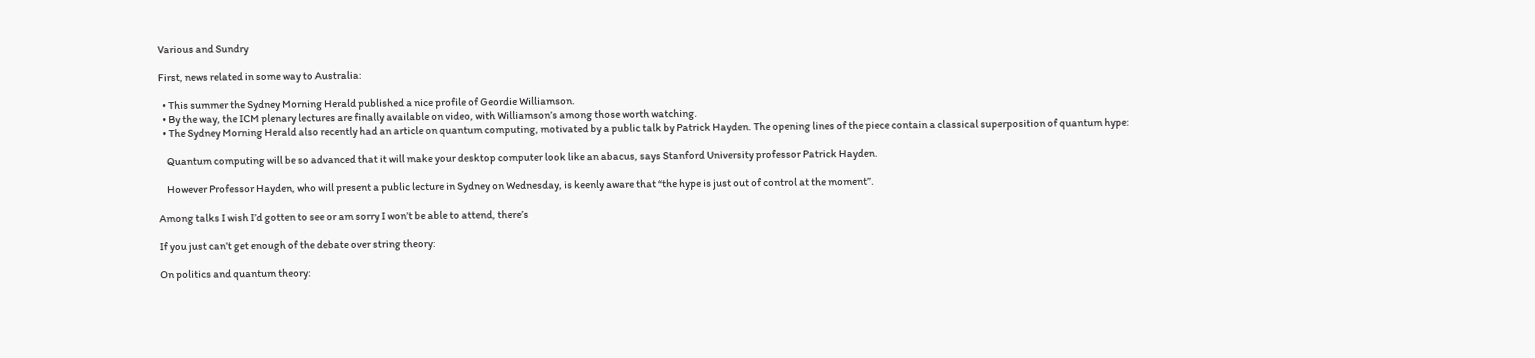Various and Sundry

First, news related in some way to Australia:

  • This summer the Sydney Morning Herald published a nice profile of Geordie Williamson.
  • By the way, the ICM plenary lectures are finally available on video, with Williamson’s among those worth watching.
  • The Sydney Morning Herald also recently had an article on quantum computing, motivated by a public talk by Patrick Hayden. The opening lines of the piece contain a classical superposition of quantum hype:

    Quantum computing will be so advanced that it will make your desktop computer look like an abacus, says Stanford University professor Patrick Hayden.

    However Professor Hayden, who will present a public lecture in Sydney on Wednesday, is keenly aware that “the hype is just out of control at the moment”.

Among talks I wish I’d gotten to see or am sorry I won’t be able to attend, there’s

If you just can’t get enough of the debate over string theory:

On politics and quantum theory: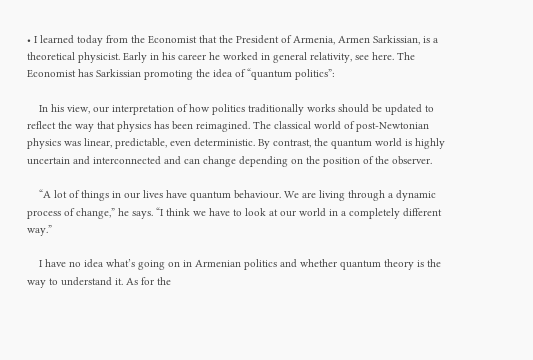• I learned today from the Economist that the President of Armenia, Armen Sarkissian, is a theoretical physicist. Early in his career he worked in general relativity, see here. The Economist has Sarkissian promoting the idea of “quantum politics”:

    In his view, our interpretation of how politics traditionally works should be updated to reflect the way that physics has been reimagined. The classical world of post-Newtonian physics was linear, predictable, even deterministic. By contrast, the quantum world is highly uncertain and interconnected and can change depending on the position of the observer.

    “A lot of things in our lives have quantum behaviour. We are living through a dynamic process of change,” he says. “I think we have to look at our world in a completely different way.”

    I have no idea what’s going on in Armenian politics and whether quantum theory is the way to understand it. As for the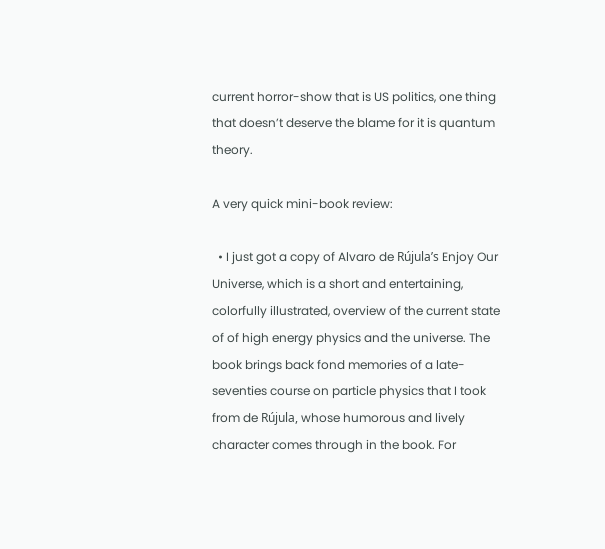current horror-show that is US politics, one thing that doesn’t deserve the blame for it is quantum theory.

A very quick mini-book review:

  • I just got a copy of Alvaro de Rújula’s Enjoy Our Universe, which is a short and entertaining, colorfully illustrated, overview of the current state of of high energy physics and the universe. The book brings back fond memories of a late-seventies course on particle physics that I took from de Rújula, whose humorous and lively character comes through in the book. For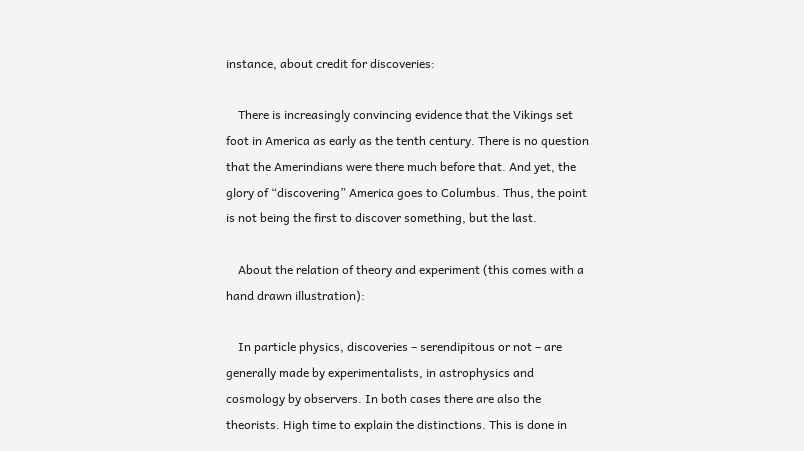instance, about credit for discoveries:

    There is increasingly convincing evidence that the Vikings set foot in America as early as the tenth century. There is no question that the Amerindians were there much before that. And yet, the glory of “discovering” America goes to Columbus. Thus, the point is not being the first to discover something, but the last.

    About the relation of theory and experiment (this comes with a hand drawn illustration):

    In particle physics, discoveries – serendipitous or not – are generally made by experimentalists, in astrophysics and cosmology by observers. In both cases there are also the theorists. High time to explain the distinctions. This is done in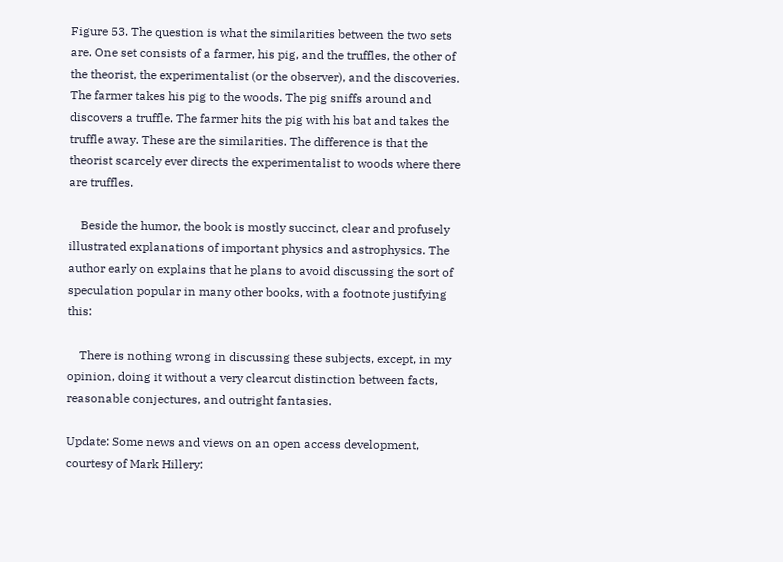Figure 53. The question is what the similarities between the two sets are. One set consists of a farmer, his pig, and the truffles, the other of the theorist, the experimentalist (or the observer), and the discoveries. The farmer takes his pig to the woods. The pig sniffs around and discovers a truffle. The farmer hits the pig with his bat and takes the truffle away. These are the similarities. The difference is that the theorist scarcely ever directs the experimentalist to woods where there are truffles.

    Beside the humor, the book is mostly succinct, clear and profusely illustrated explanations of important physics and astrophysics. The author early on explains that he plans to avoid discussing the sort of speculation popular in many other books, with a footnote justifying this:

    There is nothing wrong in discussing these subjects, except, in my opinion, doing it without a very clearcut distinction between facts, reasonable conjectures, and outright fantasies.

Update: Some news and views on an open access development, courtesy of Mark Hillery: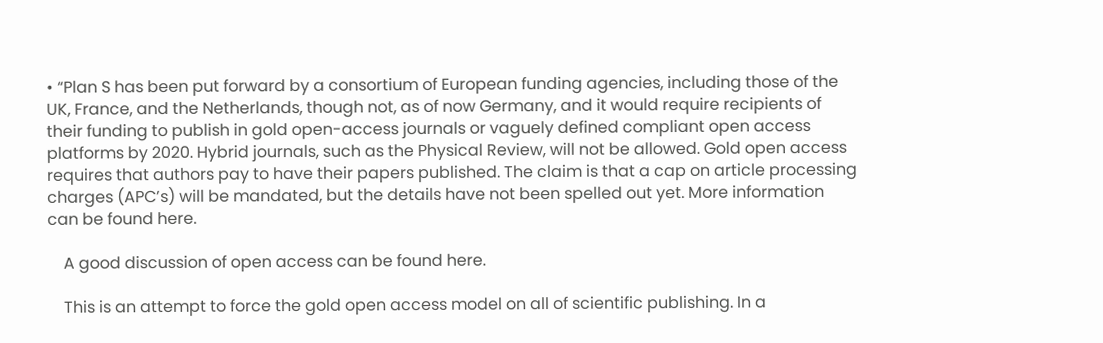• “Plan S has been put forward by a consortium of European funding agencies, including those of the UK, France, and the Netherlands, though not, as of now Germany, and it would require recipients of their funding to publish in gold open-access journals or vaguely defined compliant open access platforms by 2020. Hybrid journals, such as the Physical Review, will not be allowed. Gold open access requires that authors pay to have their papers published. The claim is that a cap on article processing charges (APC’s) will be mandated, but the details have not been spelled out yet. More information can be found here.

    A good discussion of open access can be found here.

    This is an attempt to force the gold open access model on all of scientific publishing. In a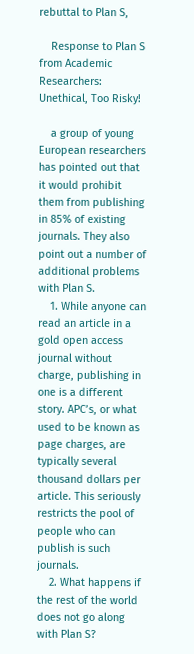rebuttal to Plan S,

    Response to Plan S from Academic Researchers: Unethical, Too Risky!

    a group of young European researchers has pointed out that it would prohibit them from publishing in 85% of existing journals. They also point out a number of additional problems with Plan S.
    1. While anyone can read an article in a gold open access journal without charge, publishing in one is a different story. APC’s, or what used to be known as page charges, are typically several thousand dollars per article. This seriously restricts the pool of people who can publish is such journals.
    2. What happens if the rest of the world does not go along with Plan S?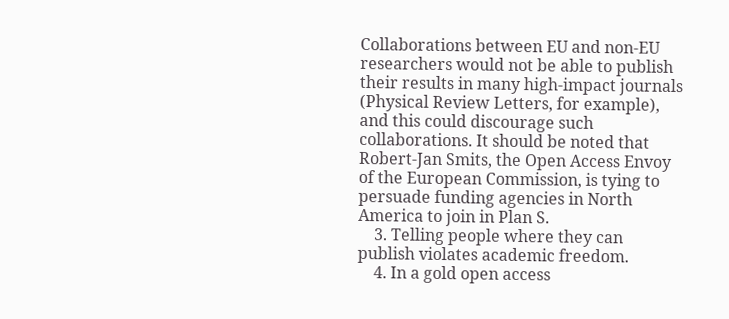Collaborations between EU and non-EU researchers would not be able to publish their results in many high-impact journals (Physical Review Letters, for example), and this could discourage such collaborations. It should be noted that Robert-Jan Smits, the Open Access Envoy of the European Commission, is tying to persuade funding agencies in North America to join in Plan S.
    3. Telling people where they can publish violates academic freedom.
    4. In a gold open access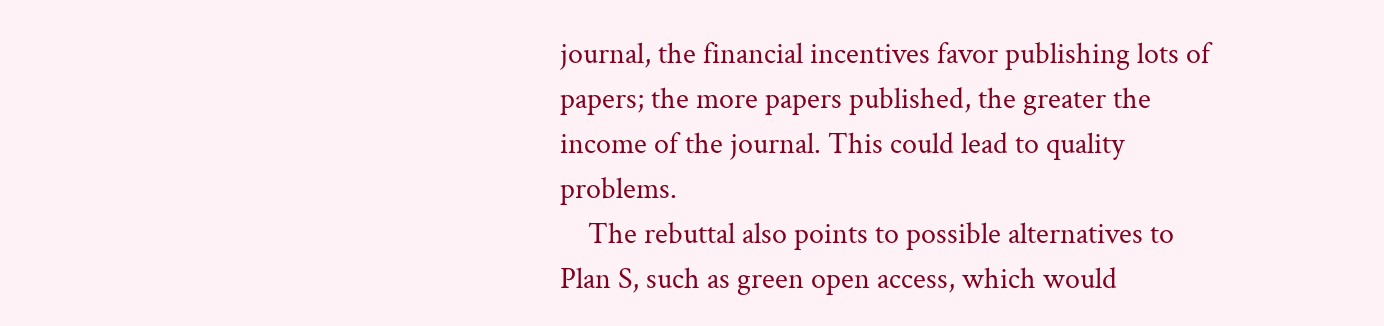journal, the financial incentives favor publishing lots of papers; the more papers published, the greater the income of the journal. This could lead to quality problems.
    The rebuttal also points to possible alternatives to Plan S, such as green open access, which would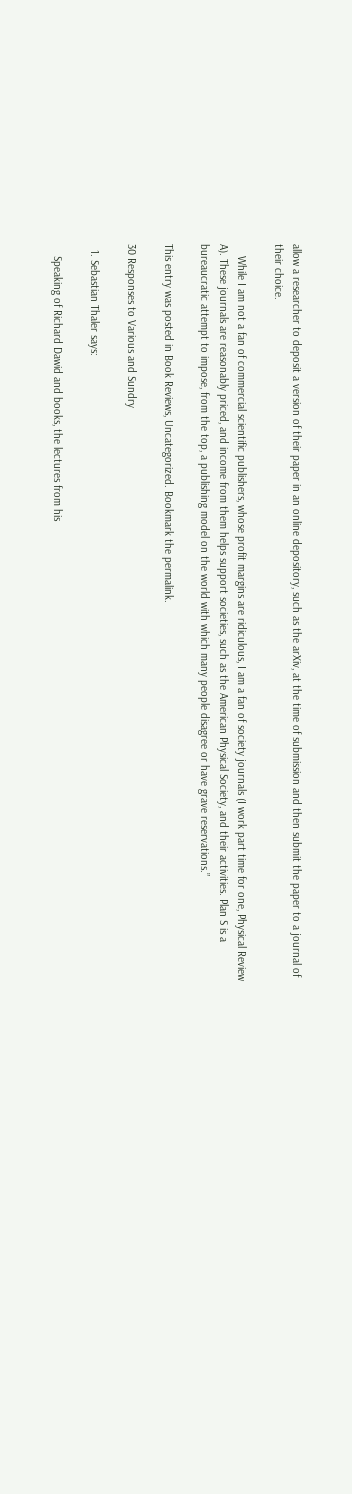allow a researcher to deposit a version of their paper in an online depository, such as the arXiv, at the time of submission and then submit the paper to a journal of their choice.

    While I am not a fan of commercial scientific publishers, whose profit margins are ridiculous, I am a fan of society journals (I work part time for one, Physical Review A). These journals are reasonably priced, and income from them helps support societies, such as the American Physical Society, and their activities. Plan S is a bureaucratic attempt to impose, from the top, a publishing model on the world with which many people disagree or have grave reservations.”

This entry was posted in Book Reviews, Uncategorized. Bookmark the permalink.

30 Responses to Various and Sundry

  1. Sebastian Thaler says:

    Speaking of Richard Dawid and books, the lectures from his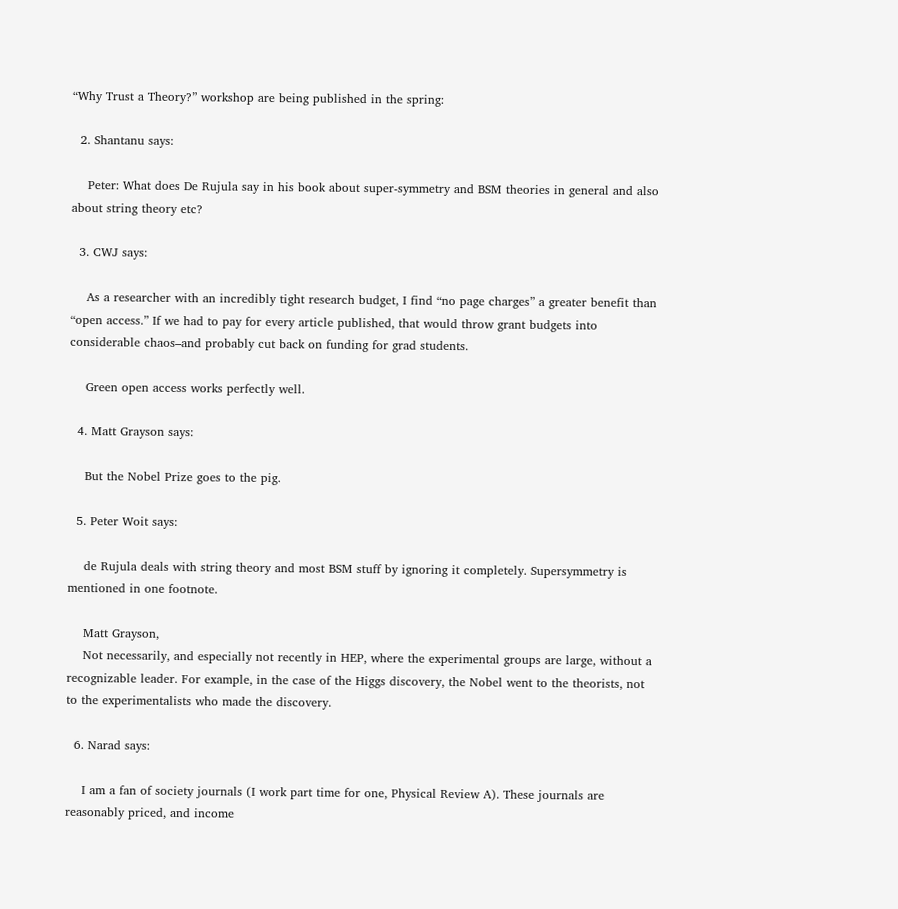“Why Trust a Theory?” workshop are being published in the spring:

  2. Shantanu says:

    Peter: What does De Rujula say in his book about super-symmetry and BSM theories in general and also about string theory etc?

  3. CWJ says:

    As a researcher with an incredibly tight research budget, I find “no page charges” a greater benefit than “open access.” If we had to pay for every article published, that would throw grant budgets into considerable chaos–and probably cut back on funding for grad students.

    Green open access works perfectly well.

  4. Matt Grayson says:

    But the Nobel Prize goes to the pig.

  5. Peter Woit says:

    de Rujula deals with string theory and most BSM stuff by ignoring it completely. Supersymmetry is mentioned in one footnote.

    Matt Grayson,
    Not necessarily, and especially not recently in HEP, where the experimental groups are large, without a recognizable leader. For example, in the case of the Higgs discovery, the Nobel went to the theorists, not to the experimentalists who made the discovery.

  6. Narad says:

    I am a fan of society journals (I work part time for one, Physical Review A). These journals are reasonably priced, and income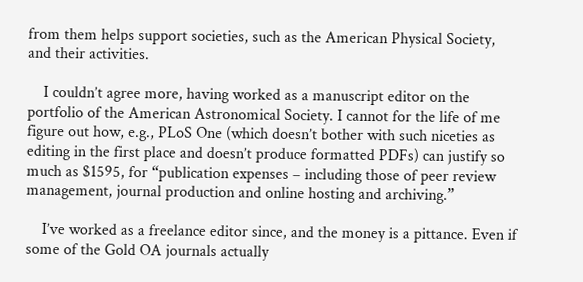from them helps support societies, such as the American Physical Society, and their activities.

    I couldn’t agree more, having worked as a manuscript editor on the portfolio of the American Astronomical Society. I cannot for the life of me figure out how, e.g., PLoS One (which doesn’t bother with such niceties as editing in the first place and doesn’t produce formatted PDFs) can justify so much as $1595, for “publication expenses – including those of peer review management, journal production and online hosting and archiving.”

    I’ve worked as a freelance editor since, and the money is a pittance. Even if some of the Gold OA journals actually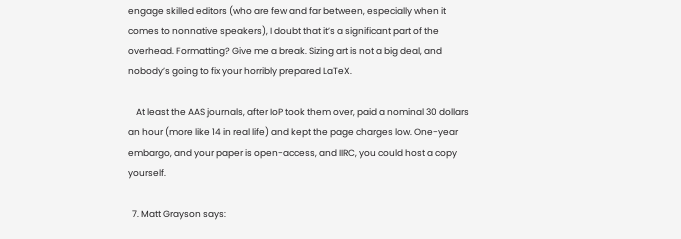engage skilled editors (who are few and far between, especially when it comes to nonnative speakers), I doubt that it’s a significant part of the overhead. Formatting? Give me a break. Sizing art is not a big deal, and nobody’s going to fix your horribly prepared LaTeX.

    At least the AAS journals, after IoP took them over, paid a nominal 30 dollars an hour (more like 14 in real life) and kept the page charges low. One-year embargo, and your paper is open-access, and IIRC, you could host a copy yourself.

  7. Matt Grayson says: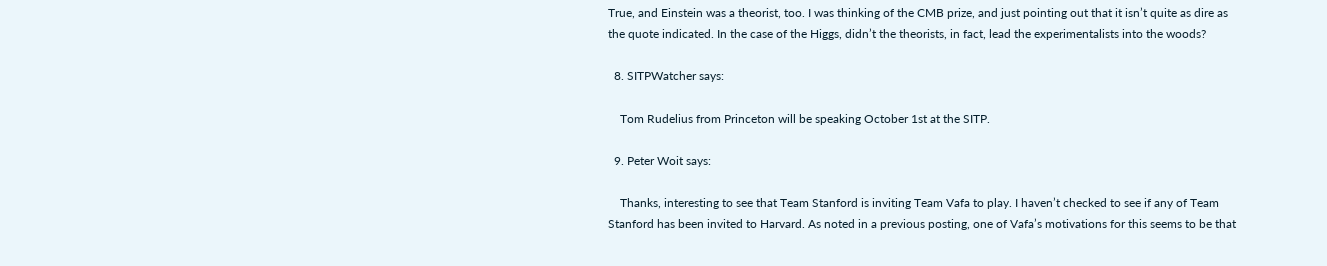True, and Einstein was a theorist, too. I was thinking of the CMB prize, and just pointing out that it isn’t quite as dire as the quote indicated. In the case of the Higgs, didn’t the theorists, in fact, lead the experimentalists into the woods?

  8. SITPWatcher says:

    Tom Rudelius from Princeton will be speaking October 1st at the SITP.

  9. Peter Woit says:

    Thanks, interesting to see that Team Stanford is inviting Team Vafa to play. I haven’t checked to see if any of Team Stanford has been invited to Harvard. As noted in a previous posting, one of Vafa’s motivations for this seems to be that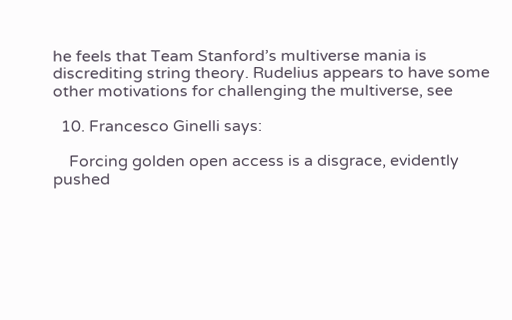he feels that Team Stanford’s multiverse mania is discrediting string theory. Rudelius appears to have some other motivations for challenging the multiverse, see

  10. Francesco Ginelli says:

    Forcing golden open access is a disgrace, evidently pushed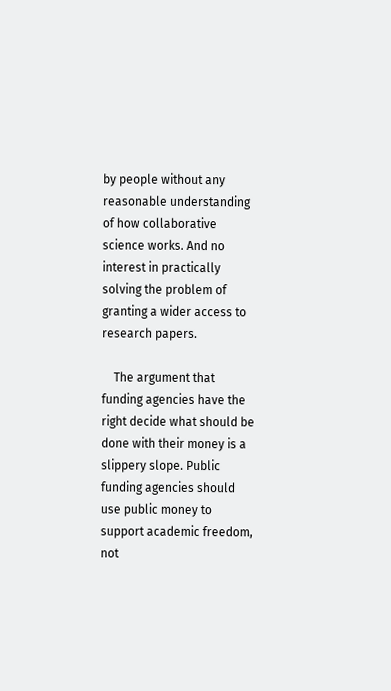by people without any reasonable understanding of how collaborative science works. And no interest in practically solving the problem of granting a wider access to research papers.

    The argument that funding agencies have the right decide what should be done with their money is a slippery slope. Public funding agencies should use public money to support academic freedom, not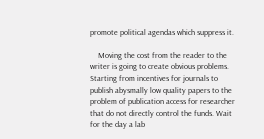promote political agendas which suppress it.

    Moving the cost from the reader to the writer is going to create obvious problems. Starting from incentives for journals to publish abysmally low quality papers to the problem of publication access for researcher that do not directly control the funds. Wait for the day a lab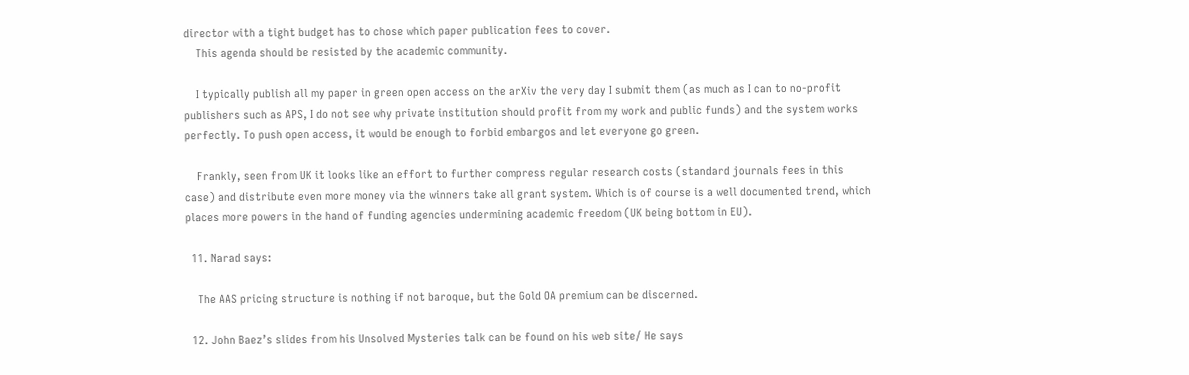director with a tight budget has to chose which paper publication fees to cover.
    This agenda should be resisted by the academic community.

    I typically publish all my paper in green open access on the arXiv the very day I submit them (as much as I can to no-profit publishers such as APS, I do not see why private institution should profit from my work and public funds) and the system works perfectly. To push open access, it would be enough to forbid embargos and let everyone go green.

    Frankly, seen from UK it looks like an effort to further compress regular research costs (standard journals fees in this case) and distribute even more money via the winners take all grant system. Which is of course is a well documented trend, which places more powers in the hand of funding agencies undermining academic freedom (UK being bottom in EU).

  11. Narad says:

    The AAS pricing structure is nothing if not baroque, but the Gold OA premium can be discerned.

  12. John Baez’s slides from his Unsolved Mysteries talk can be found on his web site/ He says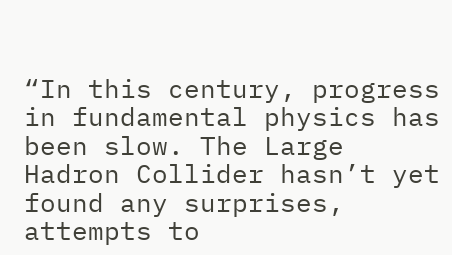“In this century, progress in fundamental physics has been slow. The Large Hadron Collider hasn’t yet found any surprises, attempts to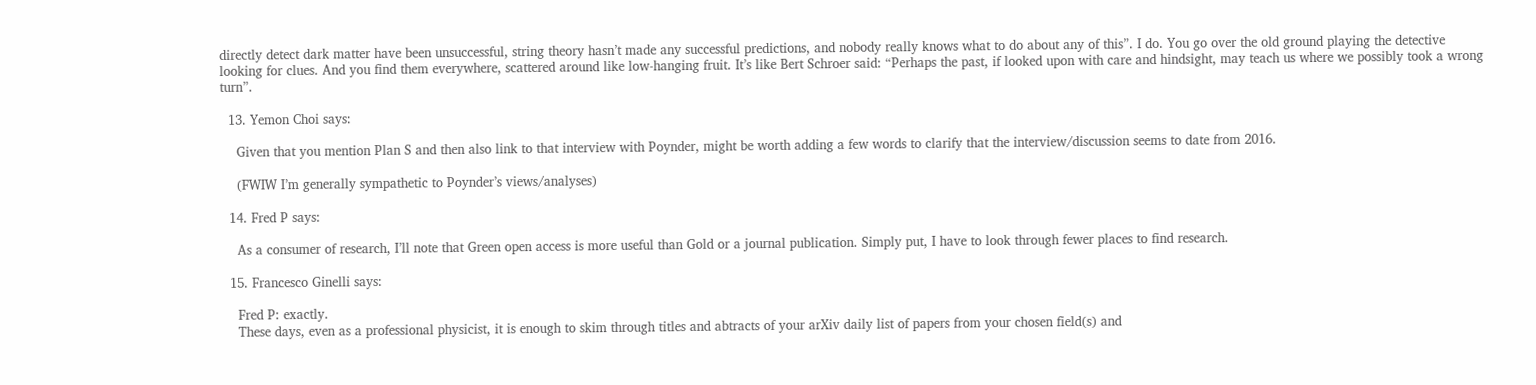directly detect dark matter have been unsuccessful, string theory hasn’t made any successful predictions, and nobody really knows what to do about any of this”. I do. You go over the old ground playing the detective looking for clues. And you find them everywhere, scattered around like low-hanging fruit. It’s like Bert Schroer said: “Perhaps the past, if looked upon with care and hindsight, may teach us where we possibly took a wrong turn”.

  13. Yemon Choi says:

    Given that you mention Plan S and then also link to that interview with Poynder, might be worth adding a few words to clarify that the interview/discussion seems to date from 2016.

    (FWIW I’m generally sympathetic to Poynder’s views/analyses)

  14. Fred P says:

    As a consumer of research, I’ll note that Green open access is more useful than Gold or a journal publication. Simply put, I have to look through fewer places to find research.

  15. Francesco Ginelli says:

    Fred P: exactly.
    These days, even as a professional physicist, it is enough to skim through titles and abtracts of your arXiv daily list of papers from your chosen field(s) and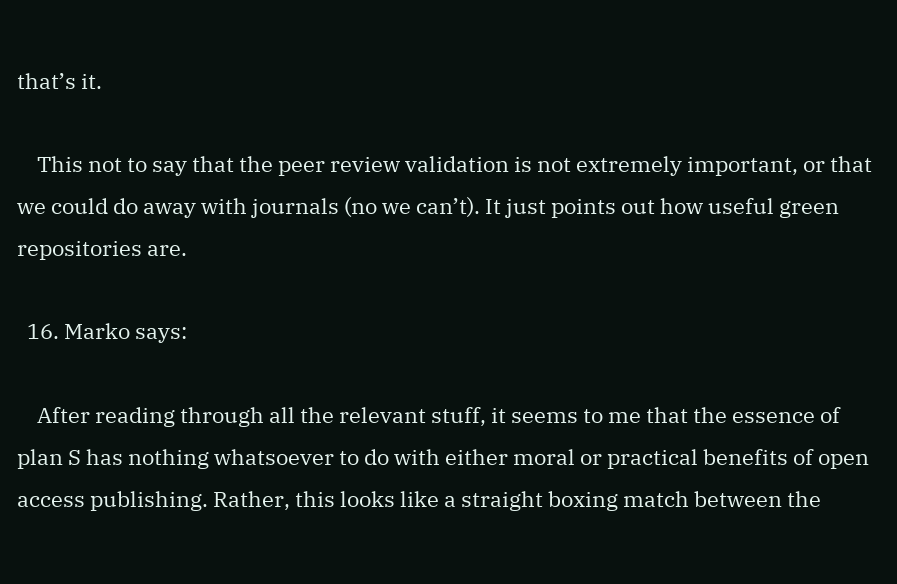that’s it.

    This not to say that the peer review validation is not extremely important, or that we could do away with journals (no we can’t). It just points out how useful green repositories are.

  16. Marko says:

    After reading through all the relevant stuff, it seems to me that the essence of plan S has nothing whatsoever to do with either moral or practical benefits of open access publishing. Rather, this looks like a straight boxing match between the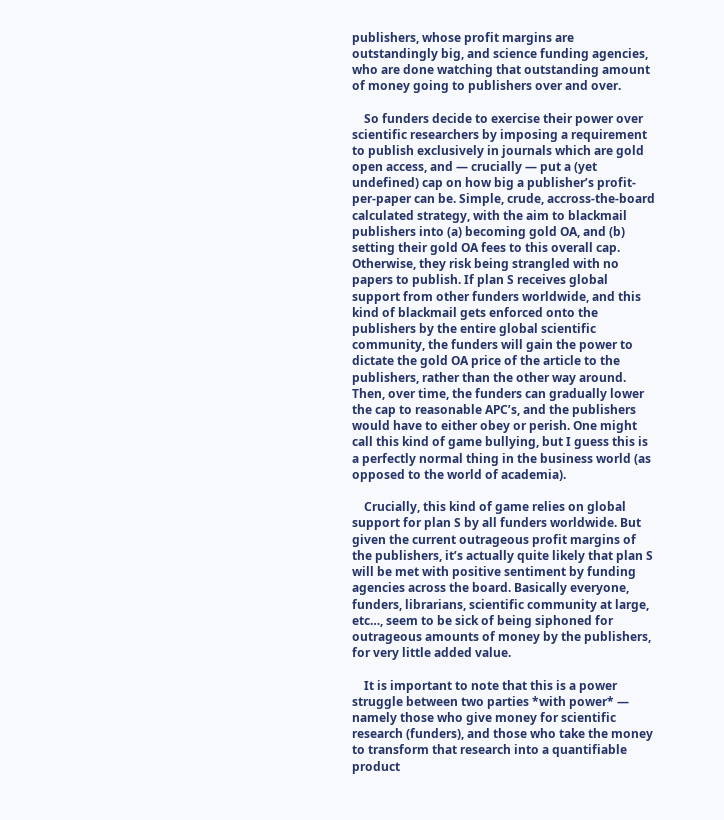publishers, whose profit margins are outstandingly big, and science funding agencies, who are done watching that outstanding amount of money going to publishers over and over.

    So funders decide to exercise their power over scientific researchers by imposing a requirement to publish exclusively in journals which are gold open access, and — crucially — put a (yet undefined) cap on how big a publisher’s profit-per-paper can be. Simple, crude, accross-the-board calculated strategy, with the aim to blackmail publishers into (a) becoming gold OA, and (b) setting their gold OA fees to this overall cap. Otherwise, they risk being strangled with no papers to publish. If plan S receives global support from other funders worldwide, and this kind of blackmail gets enforced onto the publishers by the entire global scientific community, the funders will gain the power to dictate the gold OA price of the article to the publishers, rather than the other way around. Then, over time, the funders can gradually lower the cap to reasonable APC’s, and the publishers would have to either obey or perish. One might call this kind of game bullying, but I guess this is a perfectly normal thing in the business world (as opposed to the world of academia).

    Crucially, this kind of game relies on global support for plan S by all funders worldwide. But given the current outrageous profit margins of the publishers, it’s actually quite likely that plan S will be met with positive sentiment by funding agencies across the board. Basically everyone, funders, librarians, scientific community at large, etc…, seem to be sick of being siphoned for outrageous amounts of money by the publishers, for very little added value.

    It is important to note that this is a power struggle between two parties *with power* — namely those who give money for scientific research (funders), and those who take the money to transform that research into a quantifiable product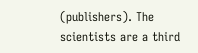(publishers). The scientists are a third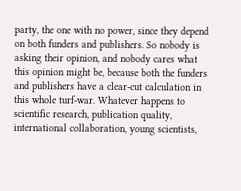party, the one with no power, since they depend on both funders and publishers. So nobody is asking their opinion, and nobody cares what this opinion might be, because both the funders and publishers have a clear-cut calculation in this whole turf-war. Whatever happens to scientific research, publication quality, international collaboration, young scientists,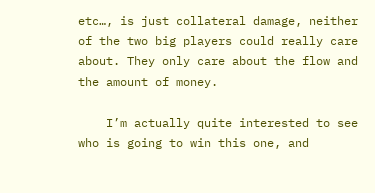etc…, is just collateral damage, neither of the two big players could really care about. They only care about the flow and the amount of money.

    I’m actually quite interested to see who is going to win this one, and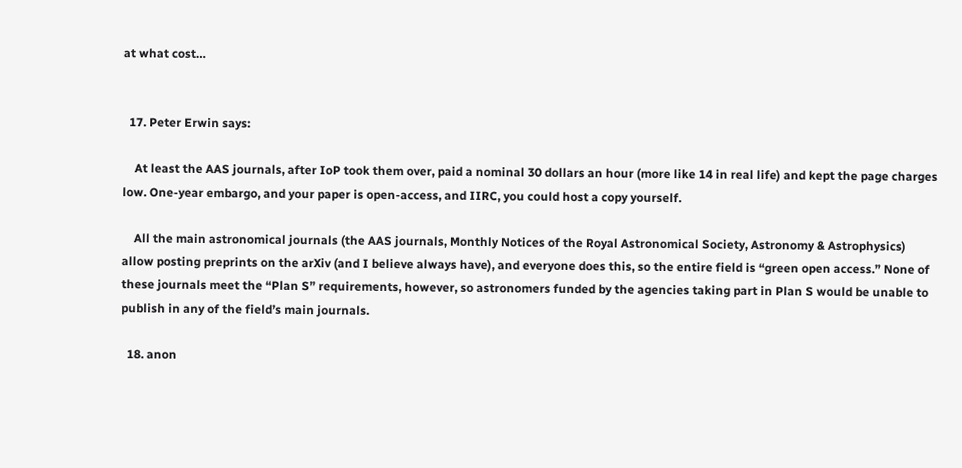at what cost…


  17. Peter Erwin says:

    At least the AAS journals, after IoP took them over, paid a nominal 30 dollars an hour (more like 14 in real life) and kept the page charges low. One-year embargo, and your paper is open-access, and IIRC, you could host a copy yourself.

    All the main astronomical journals (the AAS journals, Monthly Notices of the Royal Astronomical Society, Astronomy & Astrophysics) allow posting preprints on the arXiv (and I believe always have), and everyone does this, so the entire field is “green open access.” None of these journals meet the “Plan S” requirements, however, so astronomers funded by the agencies taking part in Plan S would be unable to publish in any of the field’s main journals.

  18. anon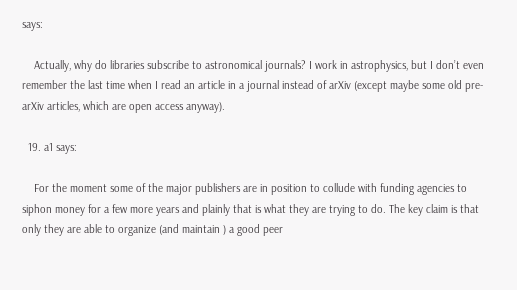says:

    Actually, why do libraries subscribe to astronomical journals? I work in astrophysics, but I don’t even remember the last time when I read an article in a journal instead of arXiv (except maybe some old pre-arXiv articles, which are open access anyway).

  19. a1 says:

    For the moment some of the major publishers are in position to collude with funding agencies to siphon money for a few more years and plainly that is what they are trying to do. The key claim is that only they are able to organize (and maintain ) a good peer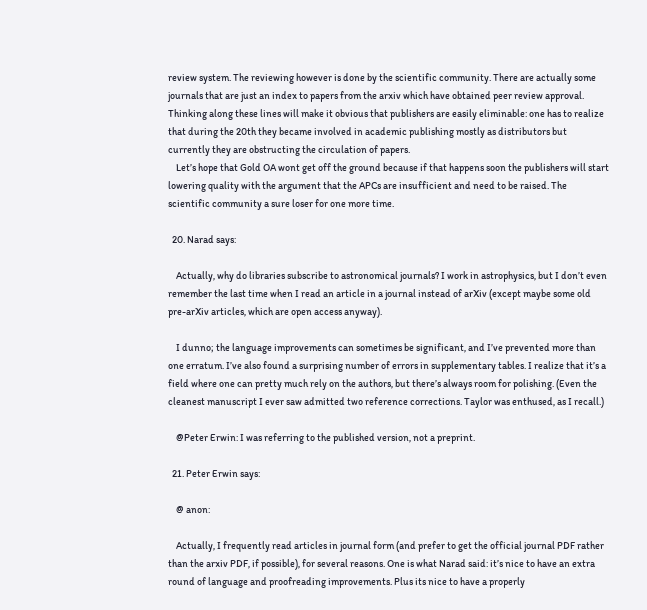review system. The reviewing however is done by the scientific community. There are actually some journals that are just an index to papers from the arxiv which have obtained peer review approval. Thinking along these lines will make it obvious that publishers are easily eliminable: one has to realize that during the 20th they became involved in academic publishing mostly as distributors but currently they are obstructing the circulation of papers.
    Let’s hope that Gold OA wont get off the ground because if that happens soon the publishers will start lowering quality with the argument that the APCs are insufficient and need to be raised. The scientific community a sure loser for one more time.

  20. Narad says:

    Actually, why do libraries subscribe to astronomical journals? I work in astrophysics, but I don’t even remember the last time when I read an article in a journal instead of arXiv (except maybe some old pre-arXiv articles, which are open access anyway).

    I dunno; the language improvements can sometimes be significant, and I’ve prevented more than one erratum. I’ve also found a surprising number of errors in supplementary tables. I realize that it’s a field where one can pretty much rely on the authors, but there’s always room for polishing. (Even the cleanest manuscript I ever saw admitted two reference corrections. Taylor was enthused, as I recall.)

    @Peter Erwin: I was referring to the published version, not a preprint.

  21. Peter Erwin says:

    @ anon:

    Actually, I frequently read articles in journal form (and prefer to get the official journal PDF rather than the arxiv PDF, if possible), for several reasons. One is what Narad said: it’s nice to have an extra round of language and proofreading improvements. Plus its nice to have a properly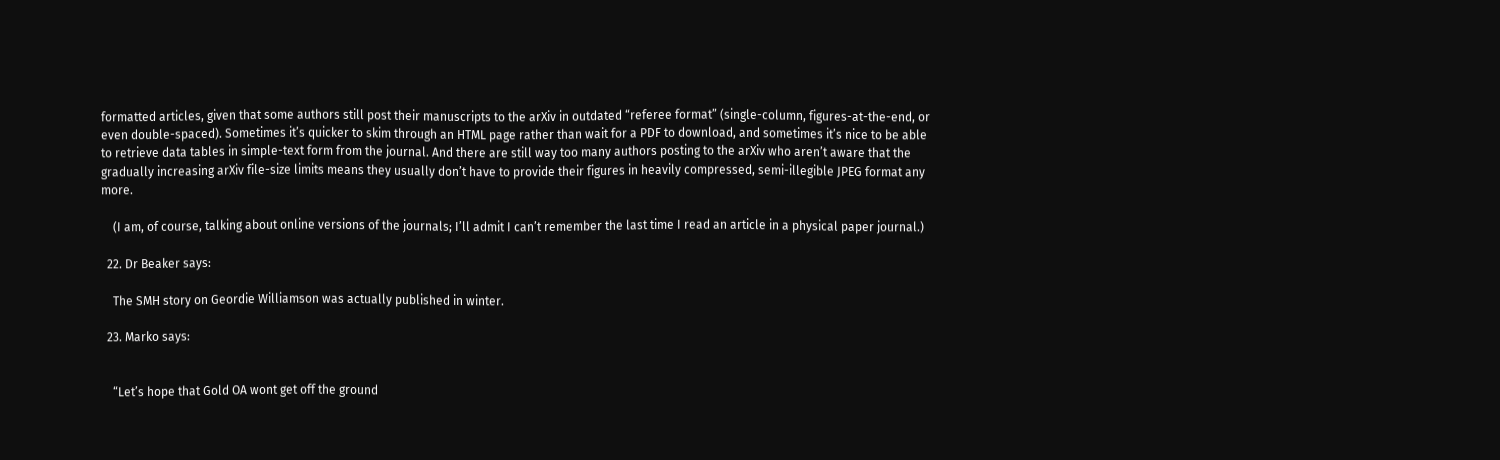formatted articles, given that some authors still post their manuscripts to the arXiv in outdated “referee format” (single-column, figures-at-the-end, or even double-spaced). Sometimes it’s quicker to skim through an HTML page rather than wait for a PDF to download, and sometimes it’s nice to be able to retrieve data tables in simple-text form from the journal. And there are still way too many authors posting to the arXiv who aren’t aware that the gradually increasing arXiv file-size limits means they usually don’t have to provide their figures in heavily compressed, semi-illegible JPEG format any more.

    (I am, of course, talking about online versions of the journals; I’ll admit I can’t remember the last time I read an article in a physical paper journal.)

  22. Dr Beaker says:

    The SMH story on Geordie Williamson was actually published in winter.

  23. Marko says:


    “Let’s hope that Gold OA wont get off the ground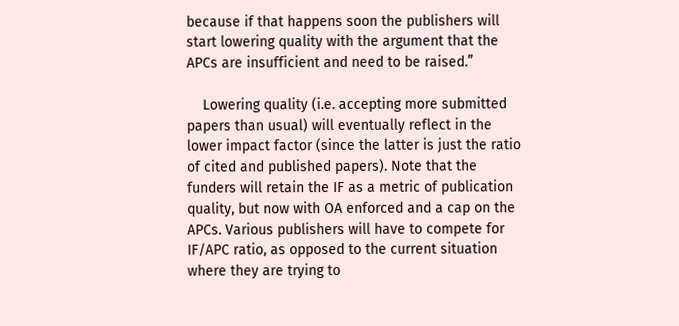because if that happens soon the publishers will start lowering quality with the argument that the APCs are insufficient and need to be raised.”

    Lowering quality (i.e. accepting more submitted papers than usual) will eventually reflect in the lower impact factor (since the latter is just the ratio of cited and published papers). Note that the funders will retain the IF as a metric of publication quality, but now with OA enforced and a cap on the APCs. Various publishers will have to compete for IF/APC ratio, as opposed to the current situation where they are trying to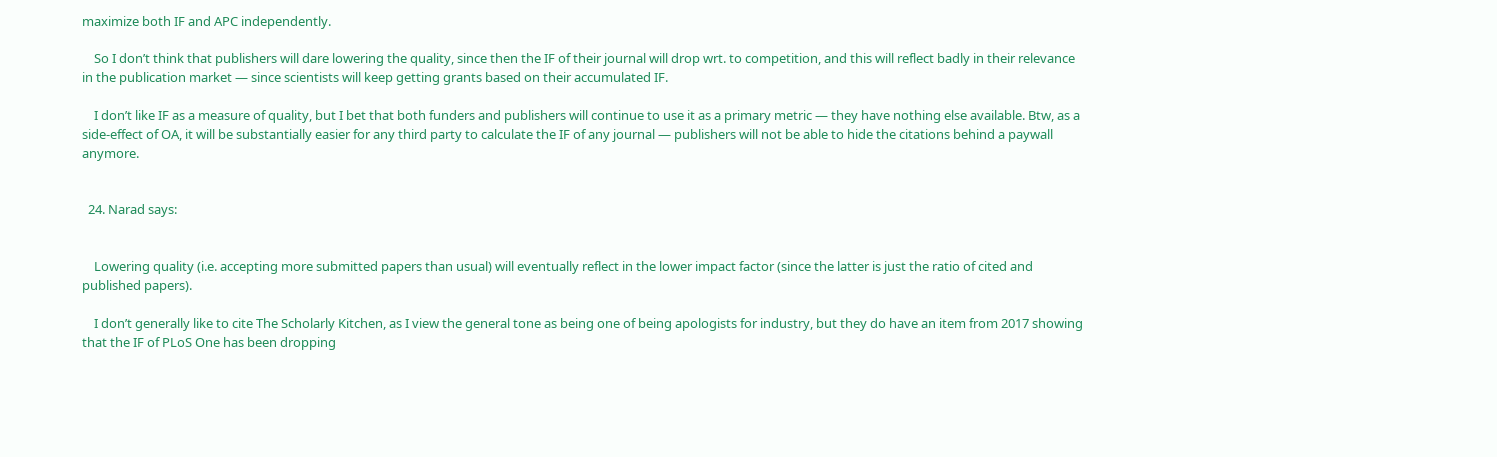maximize both IF and APC independently.

    So I don’t think that publishers will dare lowering the quality, since then the IF of their journal will drop wrt. to competition, and this will reflect badly in their relevance in the publication market — since scientists will keep getting grants based on their accumulated IF.

    I don’t like IF as a measure of quality, but I bet that both funders and publishers will continue to use it as a primary metric — they have nothing else available. Btw, as a side-effect of OA, it will be substantially easier for any third party to calculate the IF of any journal — publishers will not be able to hide the citations behind a paywall anymore.


  24. Narad says:


    Lowering quality (i.e. accepting more submitted papers than usual) will eventually reflect in the lower impact factor (since the latter is just the ratio of cited and published papers).

    I don’t generally like to cite The Scholarly Kitchen, as I view the general tone as being one of being apologists for industry, but they do have an item from 2017 showing that the IF of PLoS One has been dropping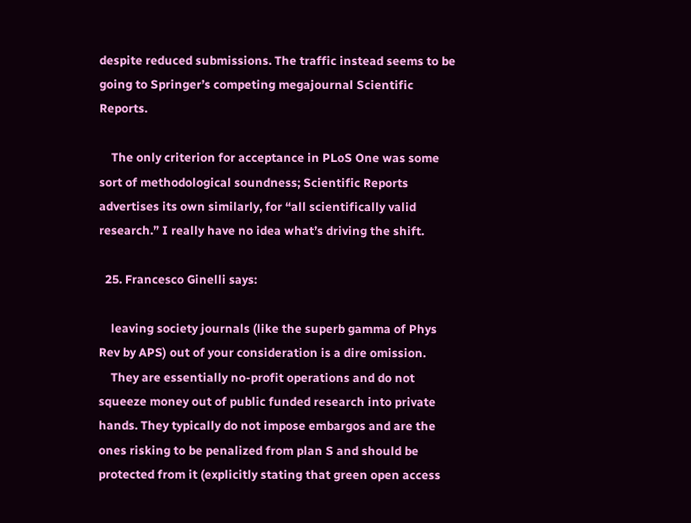despite reduced submissions. The traffic instead seems to be going to Springer’s competing megajournal Scientific Reports.

    The only criterion for acceptance in PLoS One was some sort of methodological soundness; Scientific Reports advertises its own similarly, for “all scientifically valid research.” I really have no idea what’s driving the shift.

  25. Francesco Ginelli says:

    leaving society journals (like the superb gamma of Phys Rev by APS) out of your consideration is a dire omission.
    They are essentially no-profit operations and do not squeeze money out of public funded research into private hands. They typically do not impose embargos and are the ones risking to be penalized from plan S and should be protected from it (explicitly stating that green open access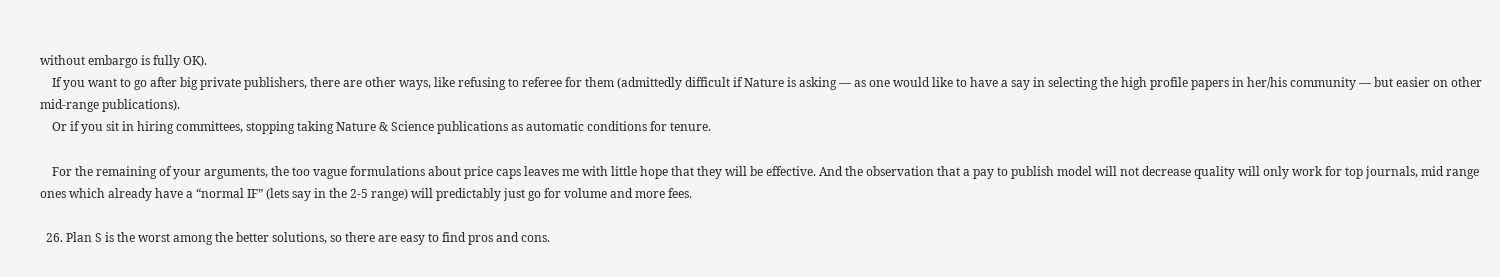without embargo is fully OK).
    If you want to go after big private publishers, there are other ways, like refusing to referee for them (admittedly difficult if Nature is asking — as one would like to have a say in selecting the high profile papers in her/his community — but easier on other mid-range publications).
    Or if you sit in hiring committees, stopping taking Nature & Science publications as automatic conditions for tenure.

    For the remaining of your arguments, the too vague formulations about price caps leaves me with little hope that they will be effective. And the observation that a pay to publish model will not decrease quality will only work for top journals, mid range ones which already have a “normal IF” (lets say in the 2-5 range) will predictably just go for volume and more fees.

  26. Plan S is the worst among the better solutions, so there are easy to find pros and cons.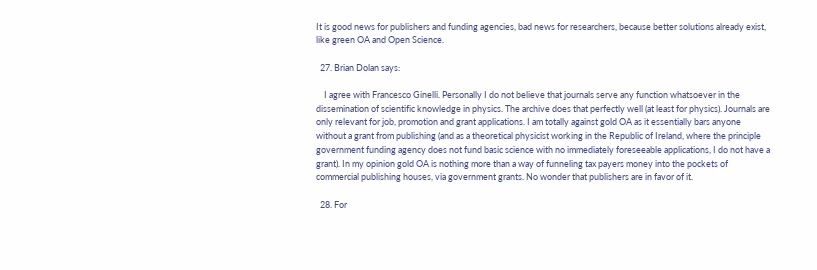It is good news for publishers and funding agencies, bad news for researchers, because better solutions already exist, like green OA and Open Science.

  27. Brian Dolan says:

    I agree with Francesco Ginelli. Personally I do not believe that journals serve any function whatsoever in the dissemination of scientific knowledge in physics. The archive does that perfectly well (at least for physics). Journals are only relevant for job, promotion and grant applications. I am totally against gold OA as it essentially bars anyone without a grant from publishing (and as a theoretical physicist working in the Republic of Ireland, where the principle government funding agency does not fund basic science with no immediately foreseeable applications, I do not have a grant). In my opinion gold OA is nothing more than a way of funneling tax payers money into the pockets of commercial publishing houses, via government grants. No wonder that publishers are in favor of it.

  28. For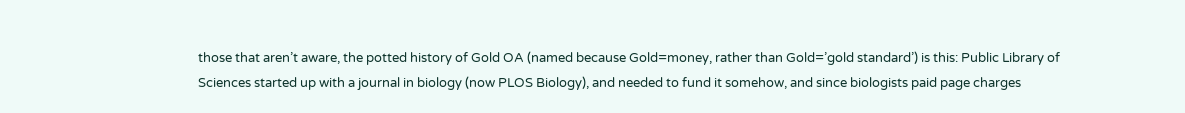those that aren’t aware, the potted history of Gold OA (named because Gold=money, rather than Gold=’gold standard’) is this: Public Library of Sciences started up with a journal in biology (now PLOS Biology), and needed to fund it somehow, and since biologists paid page charges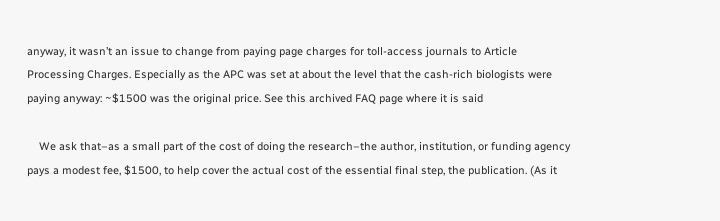anyway, it wasn’t an issue to change from paying page charges for toll-access journals to Article Processing Charges. Especially as the APC was set at about the level that the cash-rich biologists were paying anyway: ~$1500 was the original price. See this archived FAQ page where it is said

    We ask that–as a small part of the cost of doing the research–the author, institution, or funding agency pays a modest fee, $1500, to help cover the actual cost of the essential final step, the publication. (As it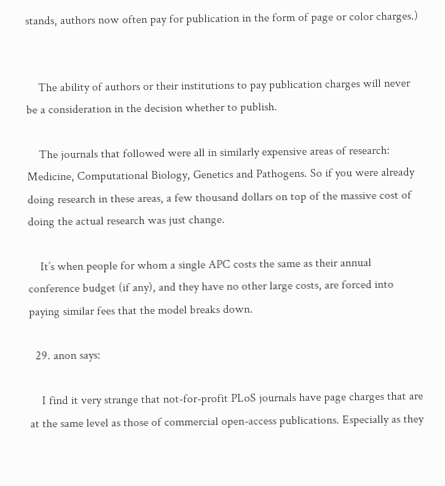stands, authors now often pay for publication in the form of page or color charges.)


    The ability of authors or their institutions to pay publication charges will never be a consideration in the decision whether to publish.

    The journals that followed were all in similarly expensive areas of research: Medicine, Computational Biology, Genetics and Pathogens. So if you were already doing research in these areas, a few thousand dollars on top of the massive cost of doing the actual research was just change.

    It’s when people for whom a single APC costs the same as their annual conference budget (if any), and they have no other large costs, are forced into paying similar fees that the model breaks down.

  29. anon says:

    I find it very strange that not-for-profit PLoS journals have page charges that are at the same level as those of commercial open-access publications. Especially as they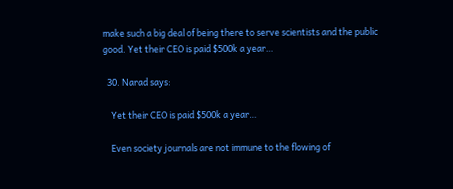make such a big deal of being there to serve scientists and the public good. Yet their CEO is paid $500k a year…

  30. Narad says:

    Yet their CEO is paid $500k a year…

    Even society journals are not immune to the flowing of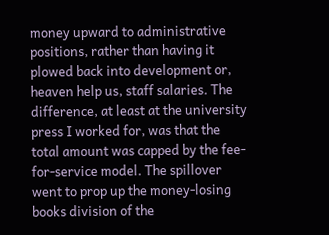money upward to administrative positions, rather than having it plowed back into development or, heaven help us, staff salaries. The difference, at least at the university press I worked for, was that the total amount was capped by the fee-for-service model. The spillover went to prop up the money-losing books division of the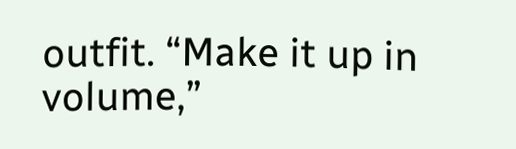outfit. “Make it up in volume,”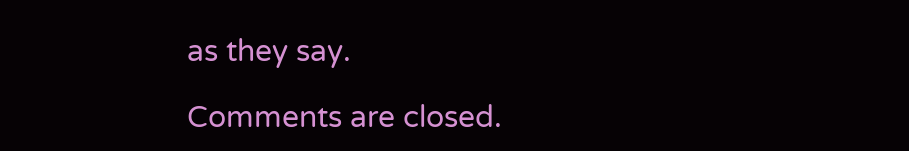as they say.

Comments are closed.